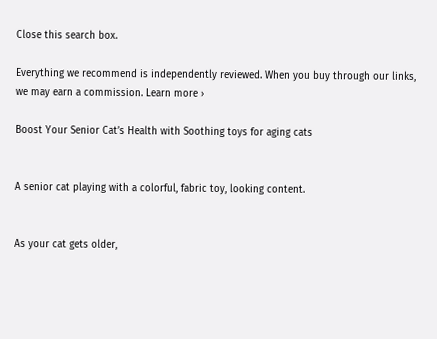Close this search box.

Everything we recommend is independently reviewed. When you buy through our links, we may earn a commission. Learn more ›

Boost Your Senior Cat’s Health with Soothing toys for aging cats


A senior cat playing with a colorful, fabric toy, looking content.


As your cat gets older,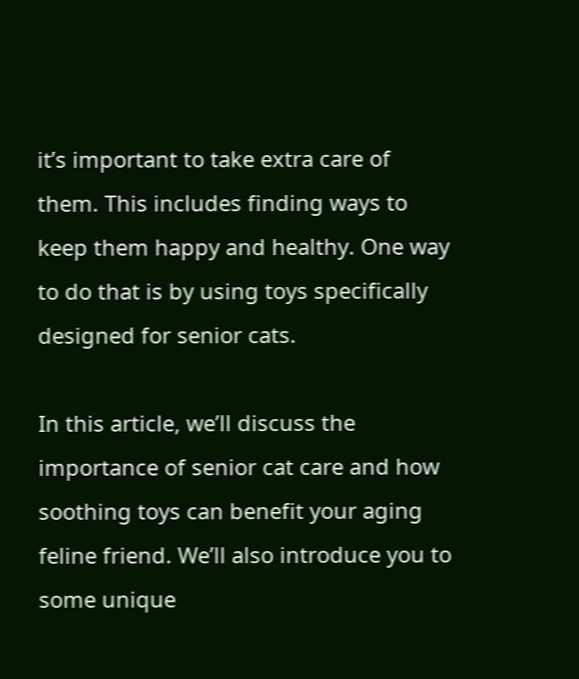it’s important to take extra care of them. This includes finding ways to keep them happy and healthy. One way to do that is by using toys specifically designed for senior cats.

In this article, we’ll discuss the importance of senior cat care and how soothing toys can benefit your aging feline friend. We’ll also introduce you to some unique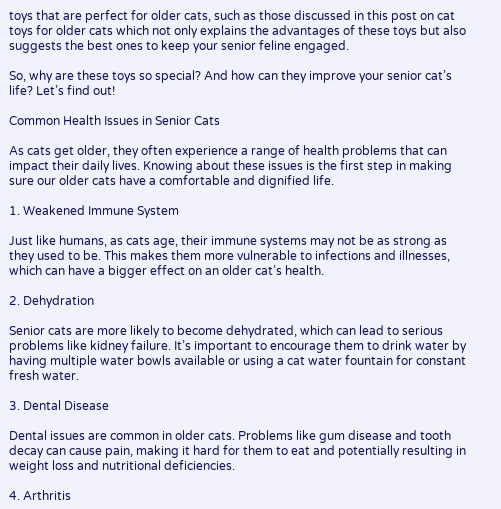toys that are perfect for older cats, such as those discussed in this post on cat toys for older cats which not only explains the advantages of these toys but also suggests the best ones to keep your senior feline engaged.

So, why are these toys so special? And how can they improve your senior cat’s life? Let’s find out!

Common Health Issues in Senior Cats

As cats get older, they often experience a range of health problems that can impact their daily lives. Knowing about these issues is the first step in making sure our older cats have a comfortable and dignified life.

1. Weakened Immune System

Just like humans, as cats age, their immune systems may not be as strong as they used to be. This makes them more vulnerable to infections and illnesses, which can have a bigger effect on an older cat’s health.

2. Dehydration

Senior cats are more likely to become dehydrated, which can lead to serious problems like kidney failure. It’s important to encourage them to drink water by having multiple water bowls available or using a cat water fountain for constant fresh water.

3. Dental Disease

Dental issues are common in older cats. Problems like gum disease and tooth decay can cause pain, making it hard for them to eat and potentially resulting in weight loss and nutritional deficiencies.

4. Arthritis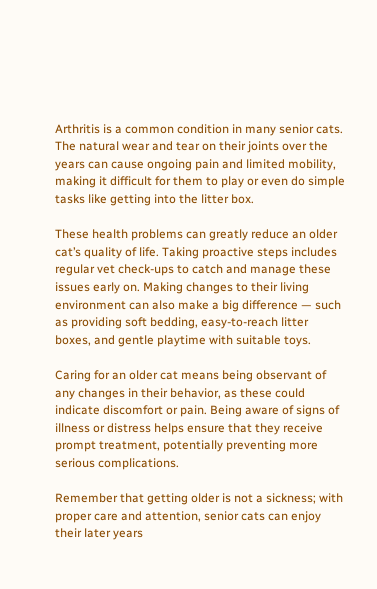Arthritis is a common condition in many senior cats. The natural wear and tear on their joints over the years can cause ongoing pain and limited mobility, making it difficult for them to play or even do simple tasks like getting into the litter box.

These health problems can greatly reduce an older cat’s quality of life. Taking proactive steps includes regular vet check-ups to catch and manage these issues early on. Making changes to their living environment can also make a big difference — such as providing soft bedding, easy-to-reach litter boxes, and gentle playtime with suitable toys.

Caring for an older cat means being observant of any changes in their behavior, as these could indicate discomfort or pain. Being aware of signs of illness or distress helps ensure that they receive prompt treatment, potentially preventing more serious complications.

Remember that getting older is not a sickness; with proper care and attention, senior cats can enjoy their later years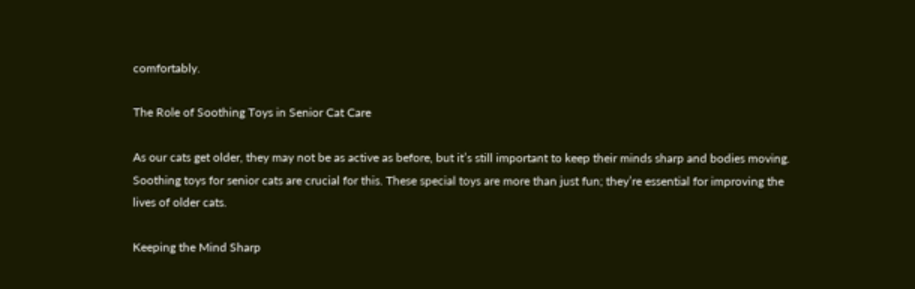comfortably.

The Role of Soothing Toys in Senior Cat Care

As our cats get older, they may not be as active as before, but it’s still important to keep their minds sharp and bodies moving. Soothing toys for senior cats are crucial for this. These special toys are more than just fun; they’re essential for improving the lives of older cats.

Keeping the Mind Sharp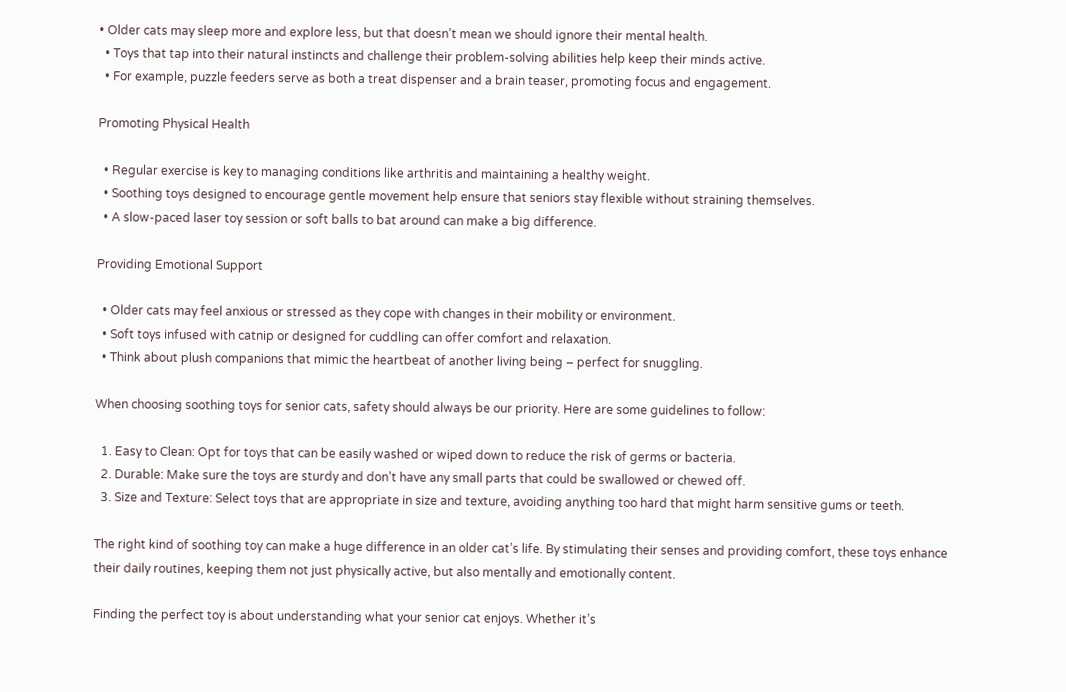• Older cats may sleep more and explore less, but that doesn’t mean we should ignore their mental health.
  • Toys that tap into their natural instincts and challenge their problem-solving abilities help keep their minds active.
  • For example, puzzle feeders serve as both a treat dispenser and a brain teaser, promoting focus and engagement.

Promoting Physical Health

  • Regular exercise is key to managing conditions like arthritis and maintaining a healthy weight.
  • Soothing toys designed to encourage gentle movement help ensure that seniors stay flexible without straining themselves.
  • A slow-paced laser toy session or soft balls to bat around can make a big difference.

Providing Emotional Support

  • Older cats may feel anxious or stressed as they cope with changes in their mobility or environment.
  • Soft toys infused with catnip or designed for cuddling can offer comfort and relaxation.
  • Think about plush companions that mimic the heartbeat of another living being – perfect for snuggling.

When choosing soothing toys for senior cats, safety should always be our priority. Here are some guidelines to follow:

  1. Easy to Clean: Opt for toys that can be easily washed or wiped down to reduce the risk of germs or bacteria.
  2. Durable: Make sure the toys are sturdy and don’t have any small parts that could be swallowed or chewed off.
  3. Size and Texture: Select toys that are appropriate in size and texture, avoiding anything too hard that might harm sensitive gums or teeth.

The right kind of soothing toy can make a huge difference in an older cat’s life. By stimulating their senses and providing comfort, these toys enhance their daily routines, keeping them not just physically active, but also mentally and emotionally content.

Finding the perfect toy is about understanding what your senior cat enjoys. Whether it’s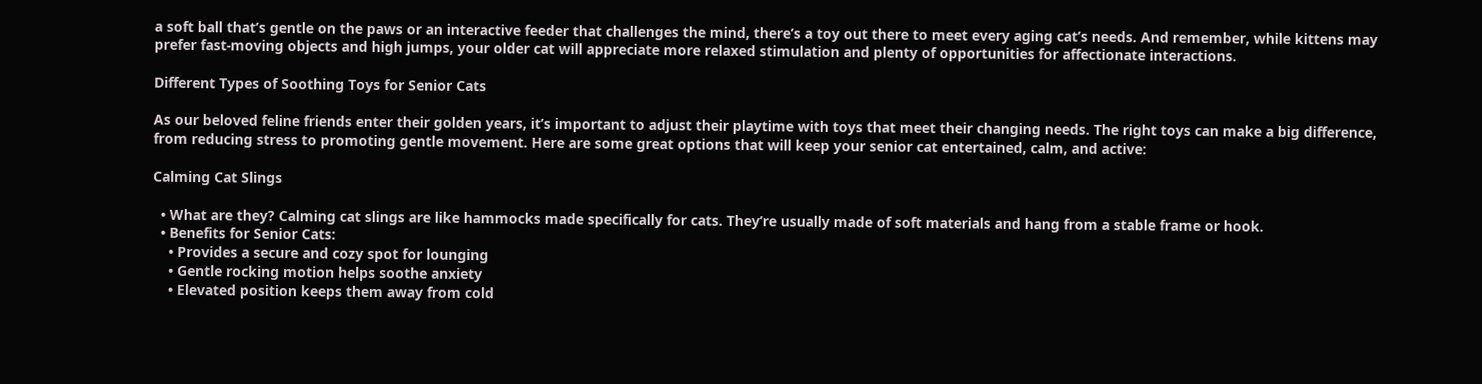a soft ball that’s gentle on the paws or an interactive feeder that challenges the mind, there’s a toy out there to meet every aging cat’s needs. And remember, while kittens may prefer fast-moving objects and high jumps, your older cat will appreciate more relaxed stimulation and plenty of opportunities for affectionate interactions.

Different Types of Soothing Toys for Senior Cats

As our beloved feline friends enter their golden years, it’s important to adjust their playtime with toys that meet their changing needs. The right toys can make a big difference, from reducing stress to promoting gentle movement. Here are some great options that will keep your senior cat entertained, calm, and active:

Calming Cat Slings

  • What are they? Calming cat slings are like hammocks made specifically for cats. They’re usually made of soft materials and hang from a stable frame or hook.
  • Benefits for Senior Cats:
    • Provides a secure and cozy spot for lounging
    • Gentle rocking motion helps soothe anxiety
    • Elevated position keeps them away from cold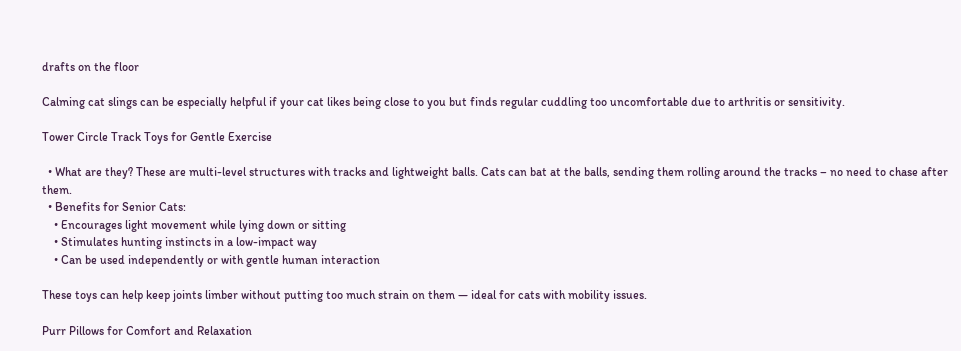drafts on the floor

Calming cat slings can be especially helpful if your cat likes being close to you but finds regular cuddling too uncomfortable due to arthritis or sensitivity.

Tower Circle Track Toys for Gentle Exercise

  • What are they? These are multi-level structures with tracks and lightweight balls. Cats can bat at the balls, sending them rolling around the tracks – no need to chase after them.
  • Benefits for Senior Cats:
    • Encourages light movement while lying down or sitting
    • Stimulates hunting instincts in a low-impact way
    • Can be used independently or with gentle human interaction

These toys can help keep joints limber without putting too much strain on them — ideal for cats with mobility issues.

Purr Pillows for Comfort and Relaxation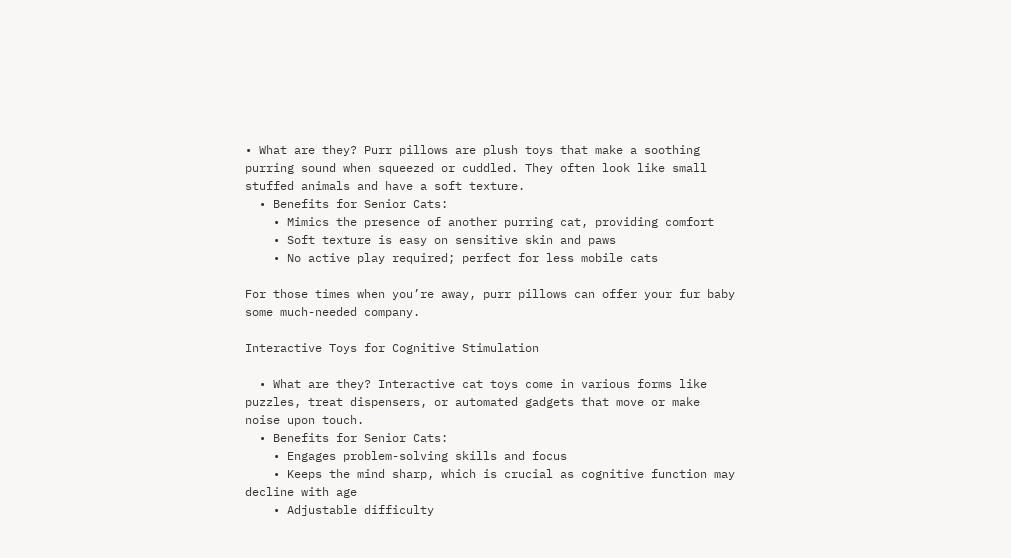• What are they? Purr pillows are plush toys that make a soothing purring sound when squeezed or cuddled. They often look like small stuffed animals and have a soft texture.
  • Benefits for Senior Cats:
    • Mimics the presence of another purring cat, providing comfort
    • Soft texture is easy on sensitive skin and paws
    • No active play required; perfect for less mobile cats

For those times when you’re away, purr pillows can offer your fur baby some much-needed company.

Interactive Toys for Cognitive Stimulation

  • What are they? Interactive cat toys come in various forms like puzzles, treat dispensers, or automated gadgets that move or make noise upon touch.
  • Benefits for Senior Cats:
    • Engages problem-solving skills and focus
    • Keeps the mind sharp, which is crucial as cognitive function may decline with age
    • Adjustable difficulty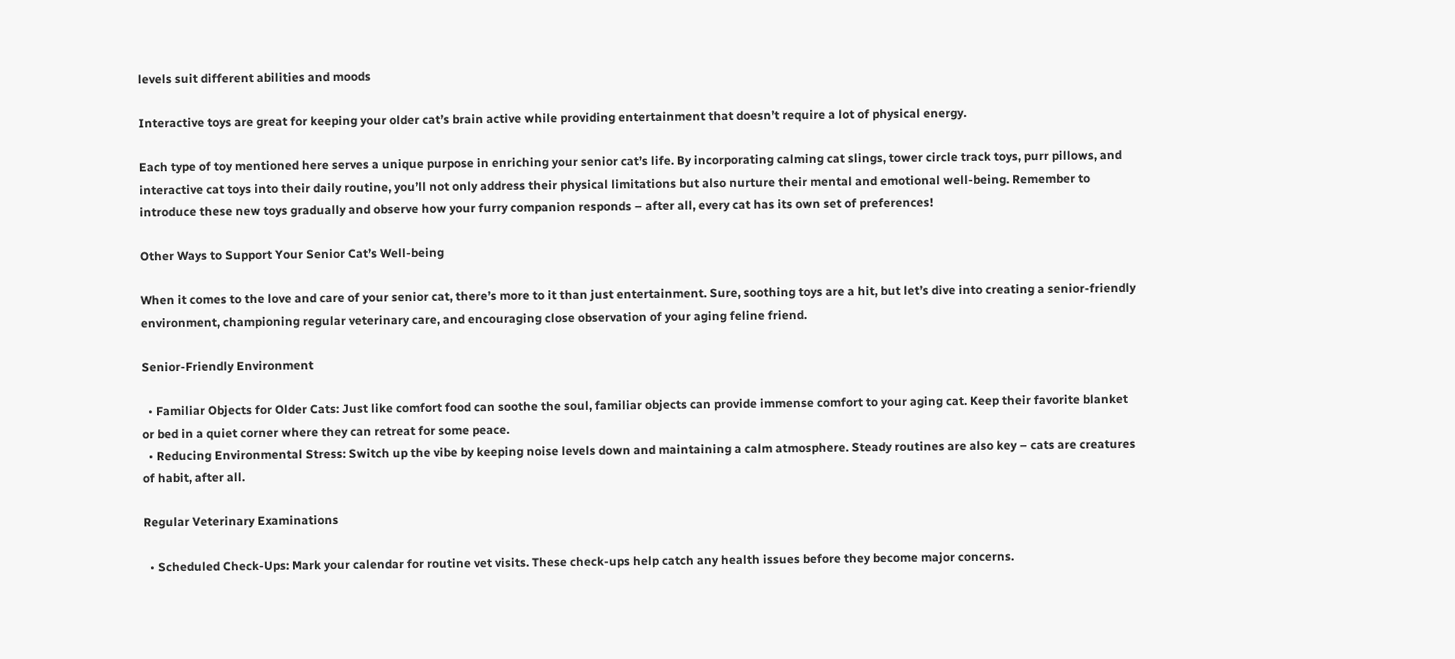levels suit different abilities and moods

Interactive toys are great for keeping your older cat’s brain active while providing entertainment that doesn’t require a lot of physical energy.

Each type of toy mentioned here serves a unique purpose in enriching your senior cat’s life. By incorporating calming cat slings, tower circle track toys, purr pillows, and interactive cat toys into their daily routine, you’ll not only address their physical limitations but also nurture their mental and emotional well-being. Remember to introduce these new toys gradually and observe how your furry companion responds – after all, every cat has its own set of preferences!

Other Ways to Support Your Senior Cat’s Well-being

When it comes to the love and care of your senior cat, there’s more to it than just entertainment. Sure, soothing toys are a hit, but let’s dive into creating a senior-friendly environment, championing regular veterinary care, and encouraging close observation of your aging feline friend.

Senior-Friendly Environment

  • Familiar Objects for Older Cats: Just like comfort food can soothe the soul, familiar objects can provide immense comfort to your aging cat. Keep their favorite blanket or bed in a quiet corner where they can retreat for some peace.
  • Reducing Environmental Stress: Switch up the vibe by keeping noise levels down and maintaining a calm atmosphere. Steady routines are also key – cats are creatures of habit, after all.

Regular Veterinary Examinations

  • Scheduled Check-Ups: Mark your calendar for routine vet visits. These check-ups help catch any health issues before they become major concerns.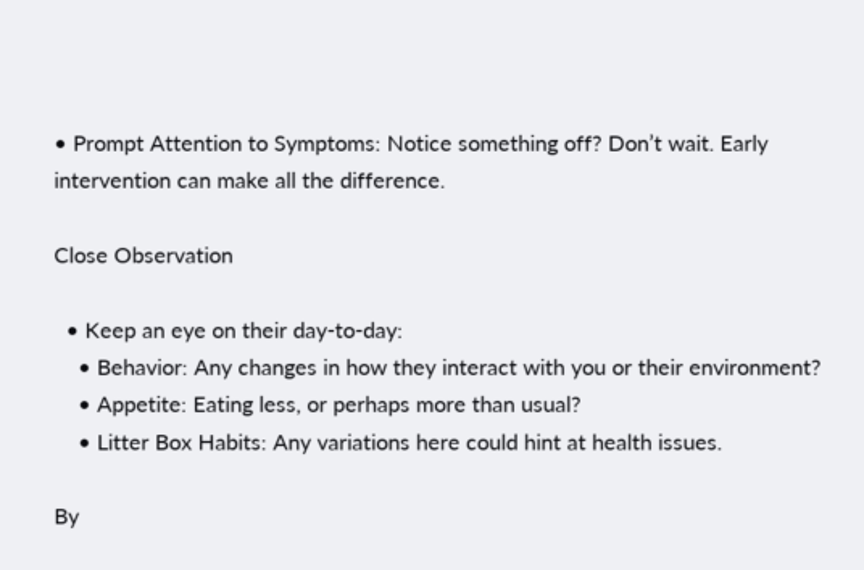• Prompt Attention to Symptoms: Notice something off? Don’t wait. Early intervention can make all the difference.

Close Observation

  • Keep an eye on their day-to-day:
    • Behavior: Any changes in how they interact with you or their environment?
    • Appetite: Eating less, or perhaps more than usual?
    • Litter Box Habits: Any variations here could hint at health issues.

By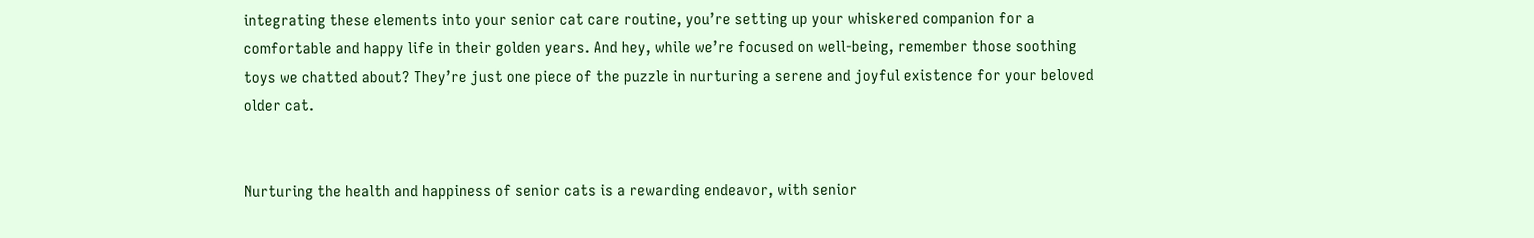integrating these elements into your senior cat care routine, you’re setting up your whiskered companion for a comfortable and happy life in their golden years. And hey, while we’re focused on well-being, remember those soothing toys we chatted about? They’re just one piece of the puzzle in nurturing a serene and joyful existence for your beloved older cat.


Nurturing the health and happiness of senior cats is a rewarding endeavor, with senior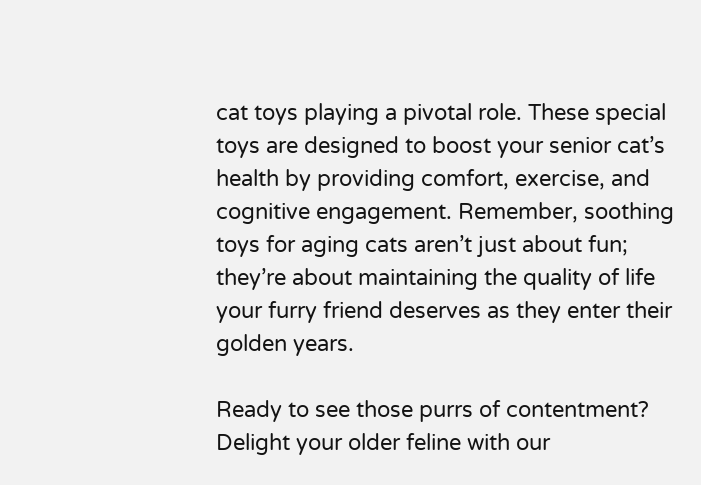cat toys playing a pivotal role. These special toys are designed to boost your senior cat’s health by providing comfort, exercise, and cognitive engagement. Remember, soothing toys for aging cats aren’t just about fun; they’re about maintaining the quality of life your furry friend deserves as they enter their golden years.

Ready to see those purrs of contentment? Delight your older feline with our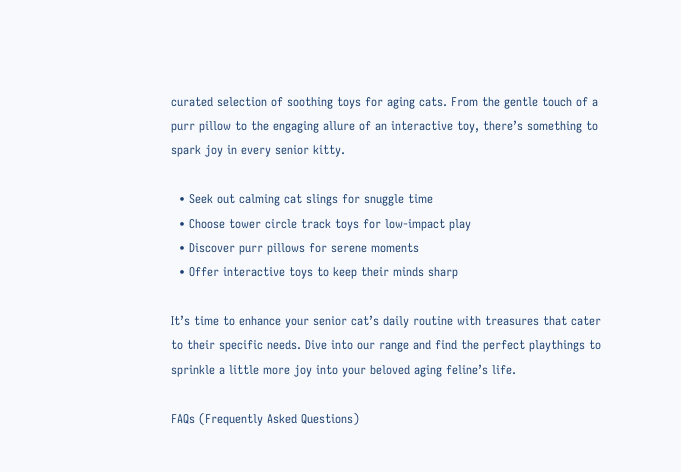curated selection of soothing toys for aging cats. From the gentle touch of a purr pillow to the engaging allure of an interactive toy, there’s something to spark joy in every senior kitty.

  • Seek out calming cat slings for snuggle time
  • Choose tower circle track toys for low-impact play
  • Discover purr pillows for serene moments
  • Offer interactive toys to keep their minds sharp

It’s time to enhance your senior cat’s daily routine with treasures that cater to their specific needs. Dive into our range and find the perfect playthings to sprinkle a little more joy into your beloved aging feline’s life.

FAQs (Frequently Asked Questions)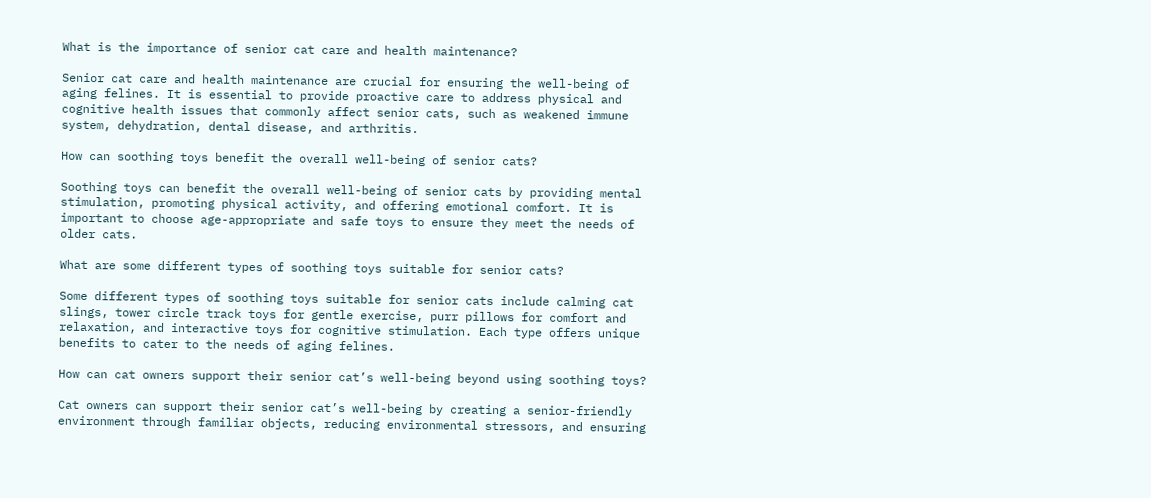What is the importance of senior cat care and health maintenance?

Senior cat care and health maintenance are crucial for ensuring the well-being of aging felines. It is essential to provide proactive care to address physical and cognitive health issues that commonly affect senior cats, such as weakened immune system, dehydration, dental disease, and arthritis.

How can soothing toys benefit the overall well-being of senior cats?

Soothing toys can benefit the overall well-being of senior cats by providing mental stimulation, promoting physical activity, and offering emotional comfort. It is important to choose age-appropriate and safe toys to ensure they meet the needs of older cats.

What are some different types of soothing toys suitable for senior cats?

Some different types of soothing toys suitable for senior cats include calming cat slings, tower circle track toys for gentle exercise, purr pillows for comfort and relaxation, and interactive toys for cognitive stimulation. Each type offers unique benefits to cater to the needs of aging felines.

How can cat owners support their senior cat’s well-being beyond using soothing toys?

Cat owners can support their senior cat’s well-being by creating a senior-friendly environment through familiar objects, reducing environmental stressors, and ensuring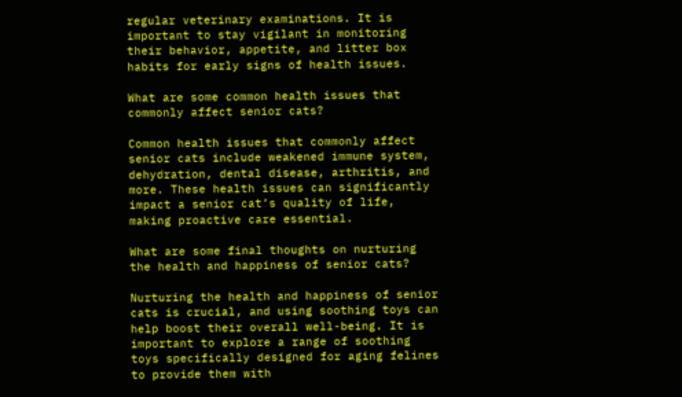regular veterinary examinations. It is important to stay vigilant in monitoring their behavior, appetite, and litter box habits for early signs of health issues.

What are some common health issues that commonly affect senior cats?

Common health issues that commonly affect senior cats include weakened immune system, dehydration, dental disease, arthritis, and more. These health issues can significantly impact a senior cat’s quality of life, making proactive care essential.

What are some final thoughts on nurturing the health and happiness of senior cats?

Nurturing the health and happiness of senior cats is crucial, and using soothing toys can help boost their overall well-being. It is important to explore a range of soothing toys specifically designed for aging felines to provide them with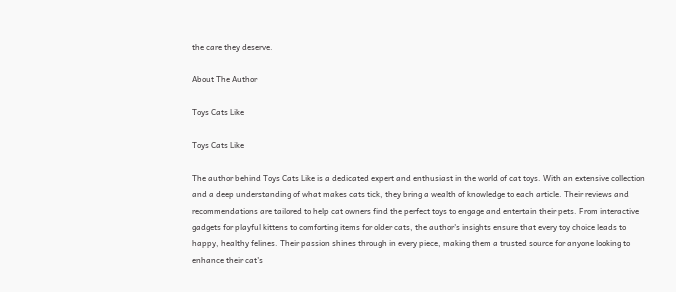the care they deserve.

About The Author

Toys Cats Like

Toys Cats Like

The author behind Toys Cats Like is a dedicated expert and enthusiast in the world of cat toys. With an extensive collection and a deep understanding of what makes cats tick, they bring a wealth of knowledge to each article. Their reviews and recommendations are tailored to help cat owners find the perfect toys to engage and entertain their pets. From interactive gadgets for playful kittens to comforting items for older cats, the author's insights ensure that every toy choice leads to happy, healthy felines. Their passion shines through in every piece, making them a trusted source for anyone looking to enhance their cat's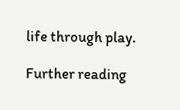life through play.

Further reading